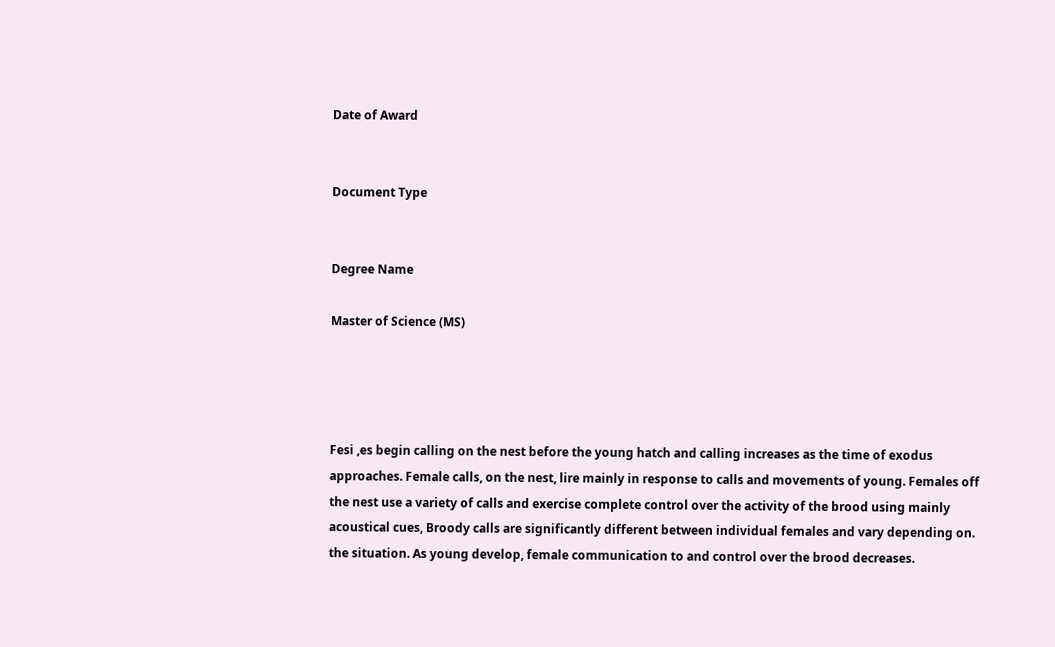Date of Award


Document Type


Degree Name

Master of Science (MS)




Fesi ,es begin calling on the nest before the young hatch and calling increases as the time of exodus approaches. Female calls, on the nest, lire mainly in response to calls and movements of young. Females off the nest use a variety of calls and exercise complete control over the activity of the brood using mainly acoustical cues, Broody calls are significantly different between individual females and vary depending on. the situation. As young develop, female communication to and control over the brood decreases.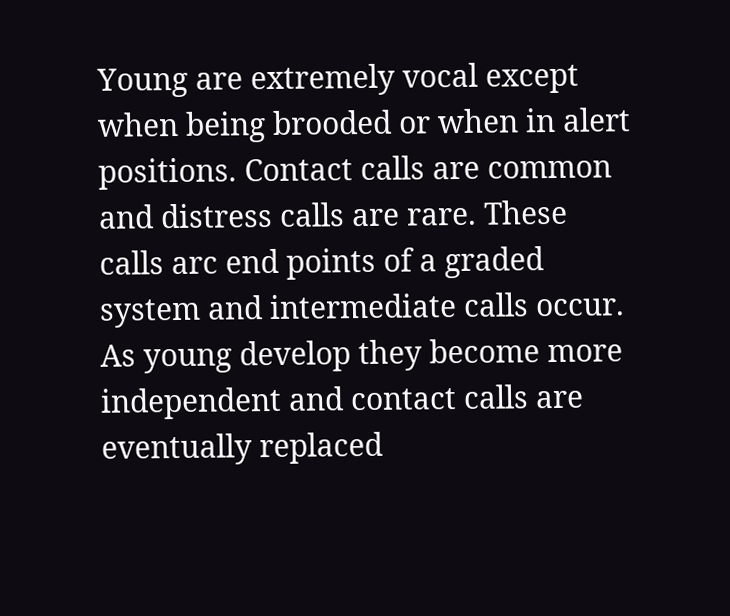Young are extremely vocal except when being brooded or when in alert positions. Contact calls are common and distress calls are rare. These calls arc end points of a graded system and intermediate calls occur. As young develop they become more independent and contact calls are eventually replaced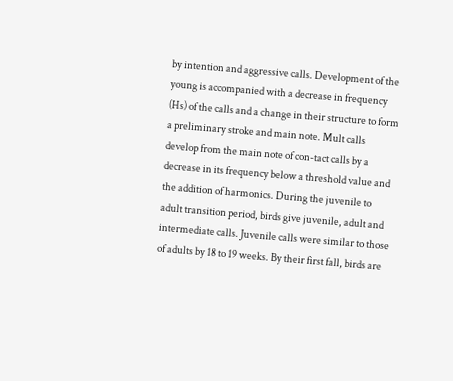by intention and aggressive calls. Development of the young is accompanied with a decrease in frequency (Hs) of the calls and a change in their structure to form a preliminary stroke and main note. Mult calls develop from the main note of con-tact calls by a decrease in its frequency below a threshold value and the addition of harmonics. During the juvenile to adult transition period, birds give juvenile, adult and intermediate calls. Juvenile calls were similar to those of adults by 18 to 19 weeks. By their first fall, birds are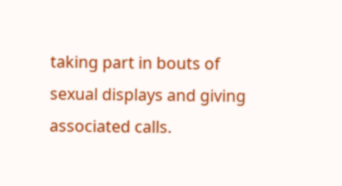taking part in bouts of sexual displays and giving associated calls.